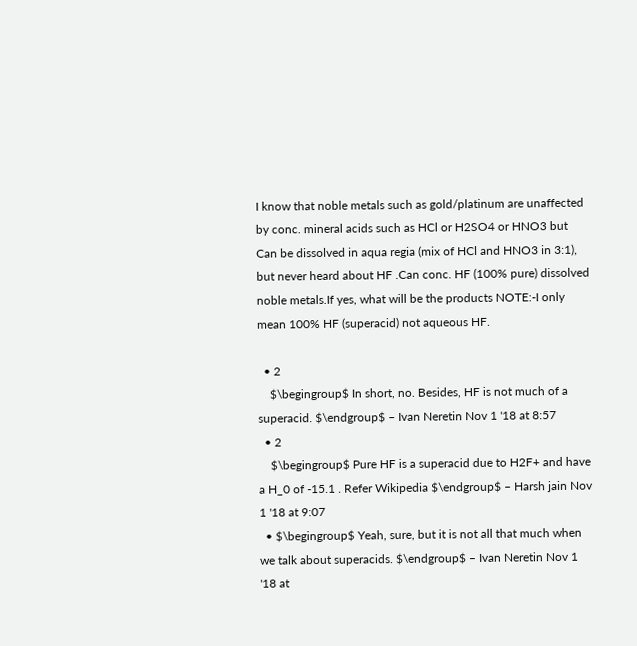I know that noble metals such as gold/platinum are unaffected by conc. mineral acids such as HCl or H2SO4 or HNO3 but Can be dissolved in aqua regia (mix of HCl and HNO3 in 3:1), but never heard about HF .Can conc. HF (100% pure) dissolved noble metals.If yes, what will be the products NOTE:-I only mean 100% HF (superacid) not aqueous HF.

  • 2
    $\begingroup$ In short, no. Besides, HF is not much of a superacid. $\endgroup$ – Ivan Neretin Nov 1 '18 at 8:57
  • 2
    $\begingroup$ Pure HF is a superacid due to H2F+ and have a H_0 of -15.1 . Refer Wikipedia $\endgroup$ – Harsh jain Nov 1 '18 at 9:07
  • $\begingroup$ Yeah, sure, but it is not all that much when we talk about superacids. $\endgroup$ – Ivan Neretin Nov 1 '18 at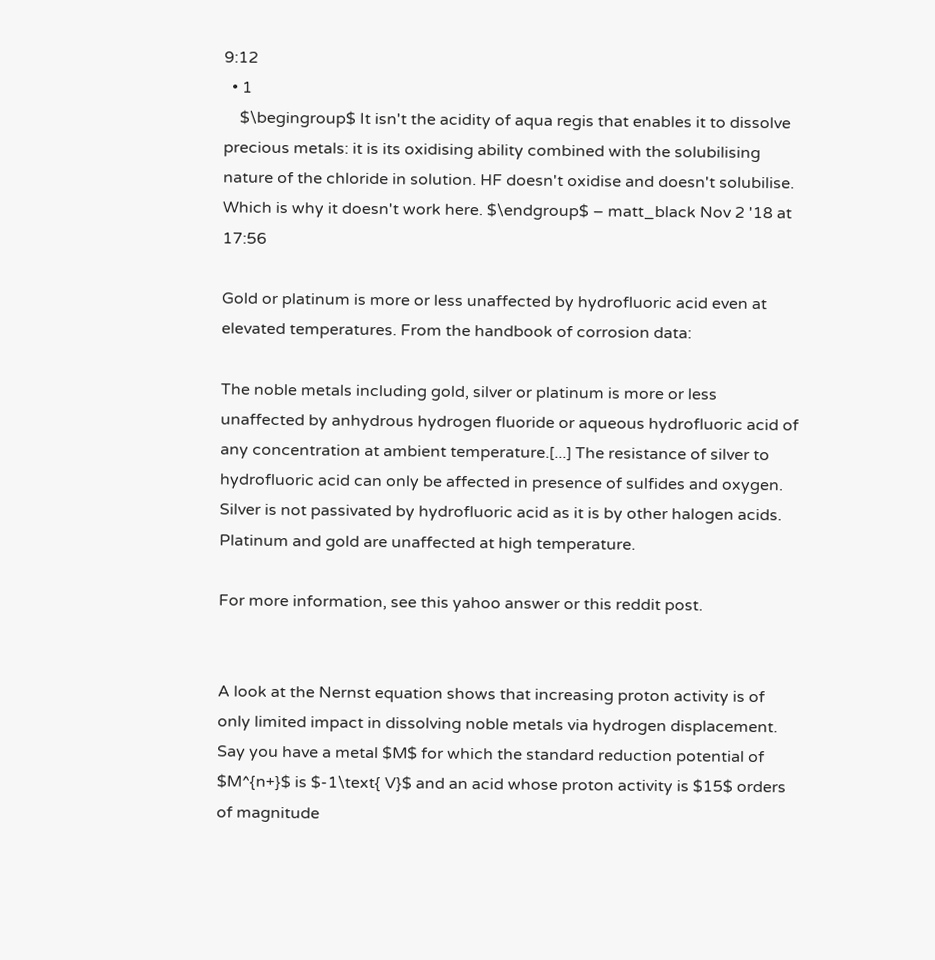9:12
  • 1
    $\begingroup$ It isn't the acidity of aqua regis that enables it to dissolve precious metals: it is its oxidising ability combined with the solubilising nature of the chloride in solution. HF doesn't oxidise and doesn't solubilise. Which is why it doesn't work here. $\endgroup$ – matt_black Nov 2 '18 at 17:56

Gold or platinum is more or less unaffected by hydrofluoric acid even at elevated temperatures. From the handbook of corrosion data:

The noble metals including gold, silver or platinum is more or less unaffected by anhydrous hydrogen fluoride or aqueous hydrofluoric acid of any concentration at ambient temperature.[...] The resistance of silver to hydrofluoric acid can only be affected in presence of sulfides and oxygen. Silver is not passivated by hydrofluoric acid as it is by other halogen acids. Platinum and gold are unaffected at high temperature.

For more information, see this yahoo answer or this reddit post.


A look at the Nernst equation shows that increasing proton activity is of only limited impact in dissolving noble metals via hydrogen displacement. Say you have a metal $M$ for which the standard reduction potential of $M^{n+}$ is $-1\text{ V}$ and an acid whose proton activity is $15$ orders of magnitude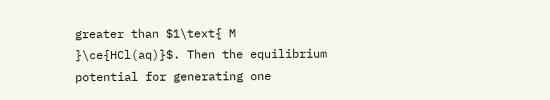greater than $1\text{ M }\ce{HCl(aq)}$. Then the equilibrium potential for generating one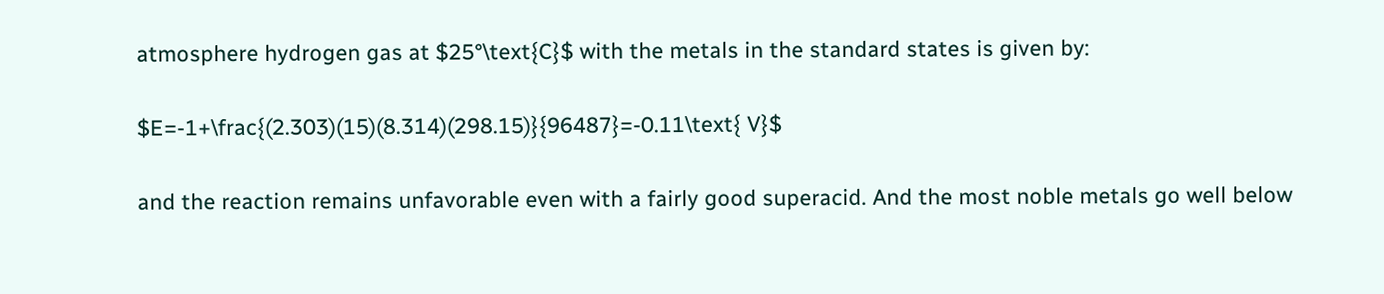atmosphere hydrogen gas at $25°\text{C}$ with the metals in the standard states is given by:

$E=-1+\frac{(2.303)(15)(8.314)(298.15)}{96487}=-0.11\text{ V}$

and the reaction remains unfavorable even with a fairly good superacid. And the most noble metals go well below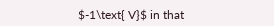$-1\text{ V}$ in that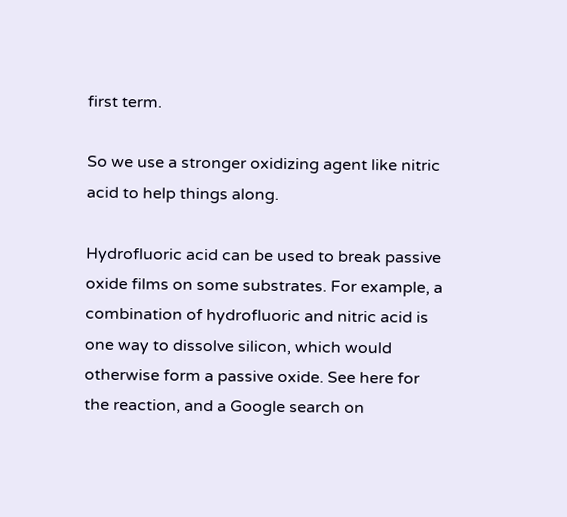first term.

So we use a stronger oxidizing agent like nitric acid to help things along.

Hydrofluoric acid can be used to break passive oxide films on some substrates. For example, a combination of hydrofluoric and nitric acid is one way to dissolve silicon, which would otherwise form a passive oxide. See here for the reaction, and a Google search on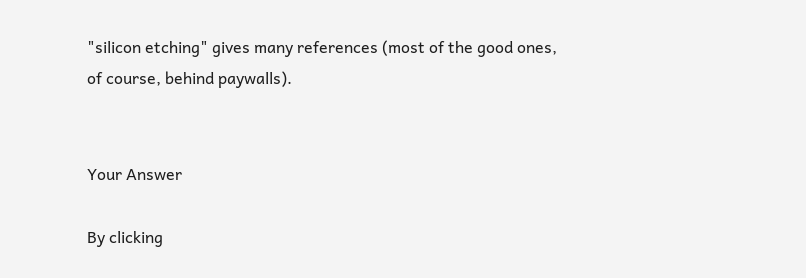"silicon etching" gives many references (most of the good ones, of course, behind paywalls).


Your Answer

By clicking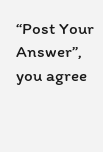“Post Your Answer”, you agree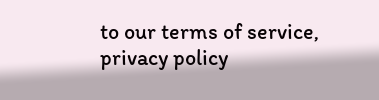to our terms of service, privacy policy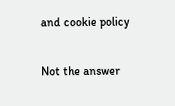and cookie policy

Not the answer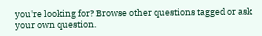you're looking for? Browse other questions tagged or ask your own question.